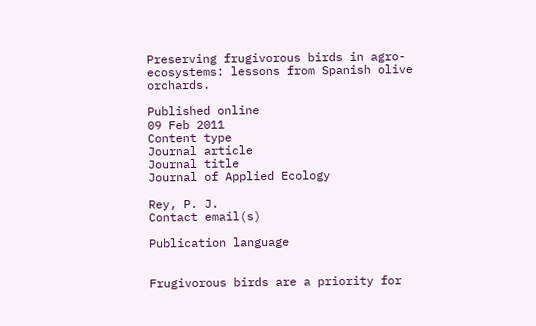Preserving frugivorous birds in agro-ecosystems: lessons from Spanish olive orchards.

Published online
09 Feb 2011
Content type
Journal article
Journal title
Journal of Applied Ecology

Rey, P. J.
Contact email(s)

Publication language


Frugivorous birds are a priority for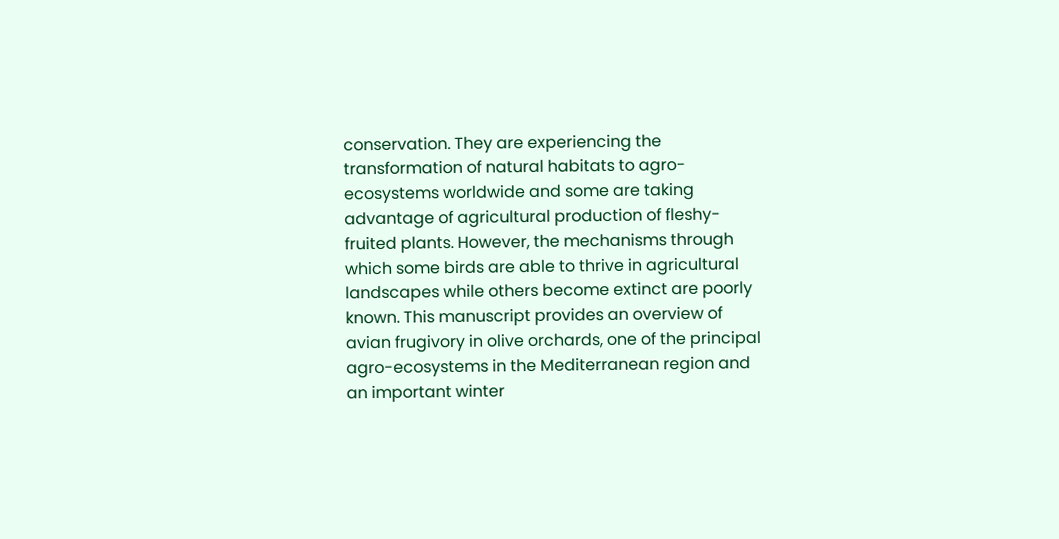conservation. They are experiencing the transformation of natural habitats to agro-ecosystems worldwide and some are taking advantage of agricultural production of fleshy-fruited plants. However, the mechanisms through which some birds are able to thrive in agricultural landscapes while others become extinct are poorly known. This manuscript provides an overview of avian frugivory in olive orchards, one of the principal agro-ecosystems in the Mediterranean region and an important winter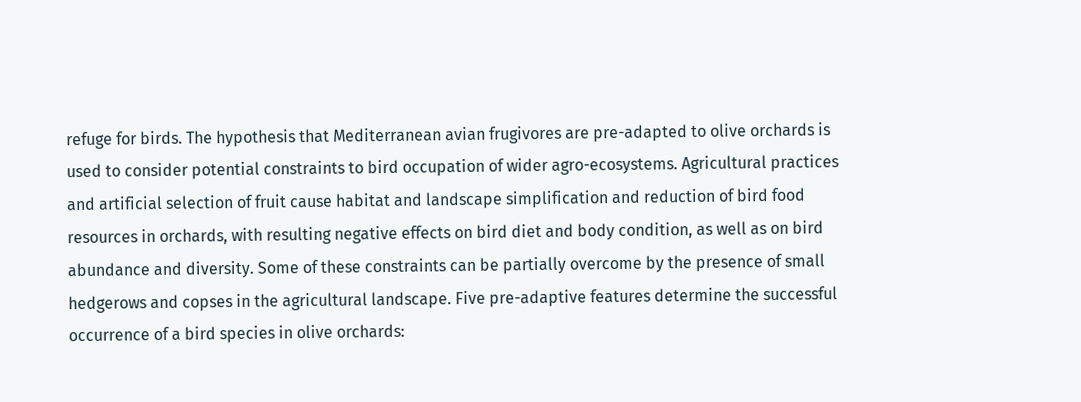refuge for birds. The hypothesis that Mediterranean avian frugivores are pre-adapted to olive orchards is used to consider potential constraints to bird occupation of wider agro-ecosystems. Agricultural practices and artificial selection of fruit cause habitat and landscape simplification and reduction of bird food resources in orchards, with resulting negative effects on bird diet and body condition, as well as on bird abundance and diversity. Some of these constraints can be partially overcome by the presence of small hedgerows and copses in the agricultural landscape. Five pre-adaptive features determine the successful occurrence of a bird species in olive orchards: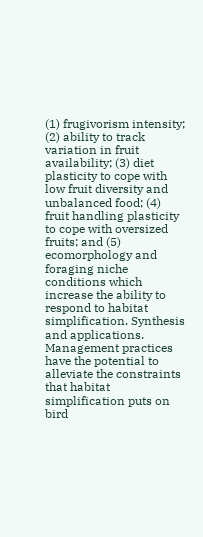(1) frugivorism intensity; (2) ability to track variation in fruit availability; (3) diet plasticity to cope with low fruit diversity and unbalanced food; (4) fruit handling plasticity to cope with oversized fruits; and (5) ecomorphology and foraging niche conditions which increase the ability to respond to habitat simplification. Synthesis and applications. Management practices have the potential to alleviate the constraints that habitat simplification puts on bird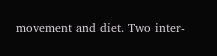movement and diet. Two inter-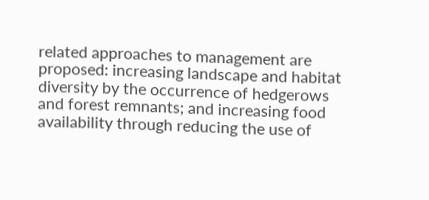related approaches to management are proposed: increasing landscape and habitat diversity by the occurrence of hedgerows and forest remnants; and increasing food availability through reducing the use of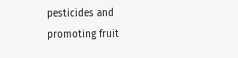pesticides and promoting fruit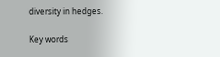diversity in hedges.

Key words